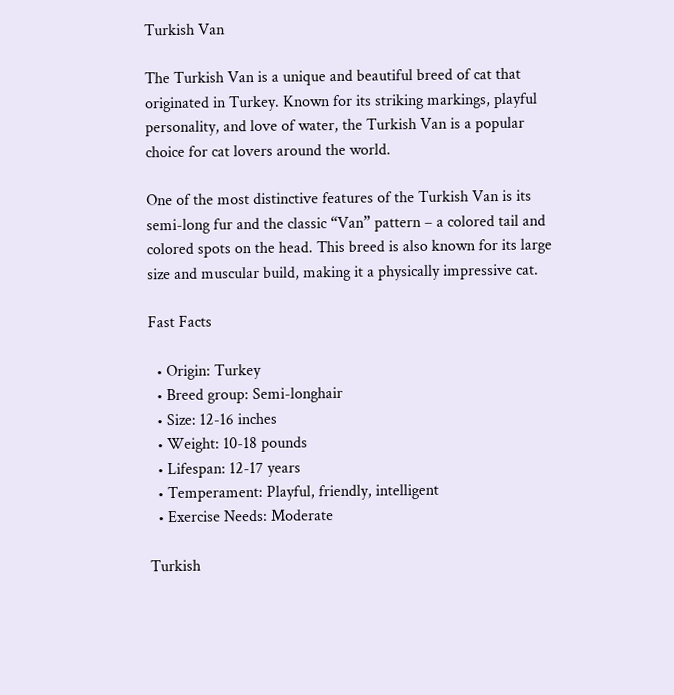Turkish Van

The Turkish Van is a unique and beautiful breed of cat that originated in Turkey. Known for its striking markings, playful personality, and love of water, the Turkish Van is a popular choice for cat lovers around the world.

One of the most distinctive features of the Turkish Van is its semi-long fur and the classic “Van” pattern – a colored tail and colored spots on the head. This breed is also known for its large size and muscular build, making it a physically impressive cat.

Fast Facts

  • Origin: Turkey
  • Breed group: Semi-longhair
  • Size: 12-16 inches
  • Weight: 10-18 pounds
  • Lifespan: 12-17 years
  • Temperament: Playful, friendly, intelligent
  • Exercise Needs: Moderate

Turkish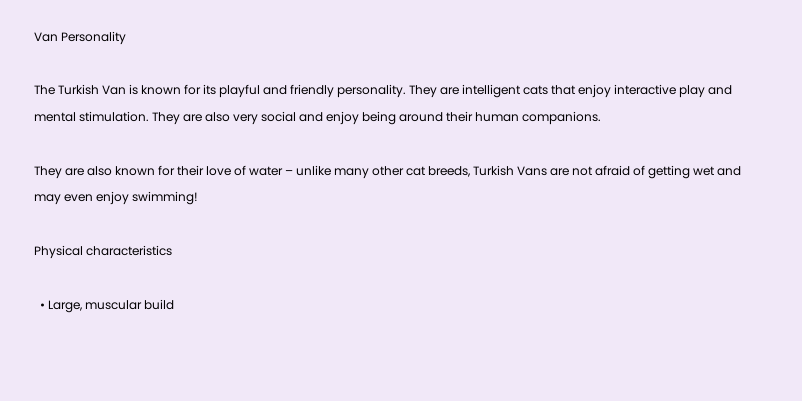Van Personality

The Turkish Van is known for its playful and friendly personality. They are intelligent cats that enjoy interactive play and mental stimulation. They are also very social and enjoy being around their human companions.

They are also known for their love of water – unlike many other cat breeds, Turkish Vans are not afraid of getting wet and may even enjoy swimming!

Physical characteristics

  • Large, muscular build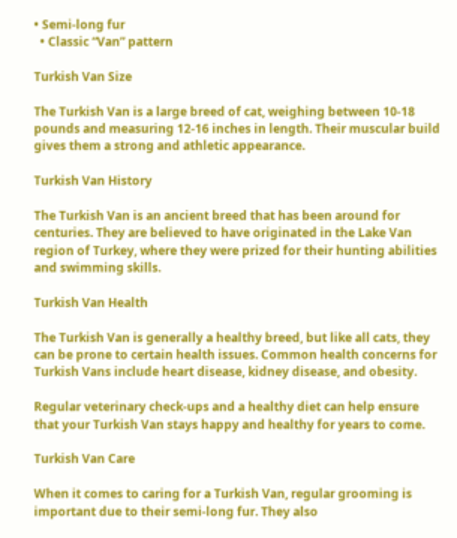• Semi-long fur
  • Classic “Van” pattern

Turkish Van Size

The Turkish Van is a large breed of cat, weighing between 10-18 pounds and measuring 12-16 inches in length. Their muscular build gives them a strong and athletic appearance.

Turkish Van History

The Turkish Van is an ancient breed that has been around for centuries. They are believed to have originated in the Lake Van region of Turkey, where they were prized for their hunting abilities and swimming skills.

Turkish Van Health

The Turkish Van is generally a healthy breed, but like all cats, they can be prone to certain health issues. Common health concerns for Turkish Vans include heart disease, kidney disease, and obesity.

Regular veterinary check-ups and a healthy diet can help ensure that your Turkish Van stays happy and healthy for years to come.

Turkish Van Care

When it comes to caring for a Turkish Van, regular grooming is important due to their semi-long fur. They also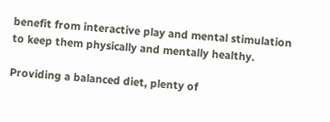benefit from interactive play and mental stimulation to keep them physically and mentally healthy.

Providing a balanced diet, plenty of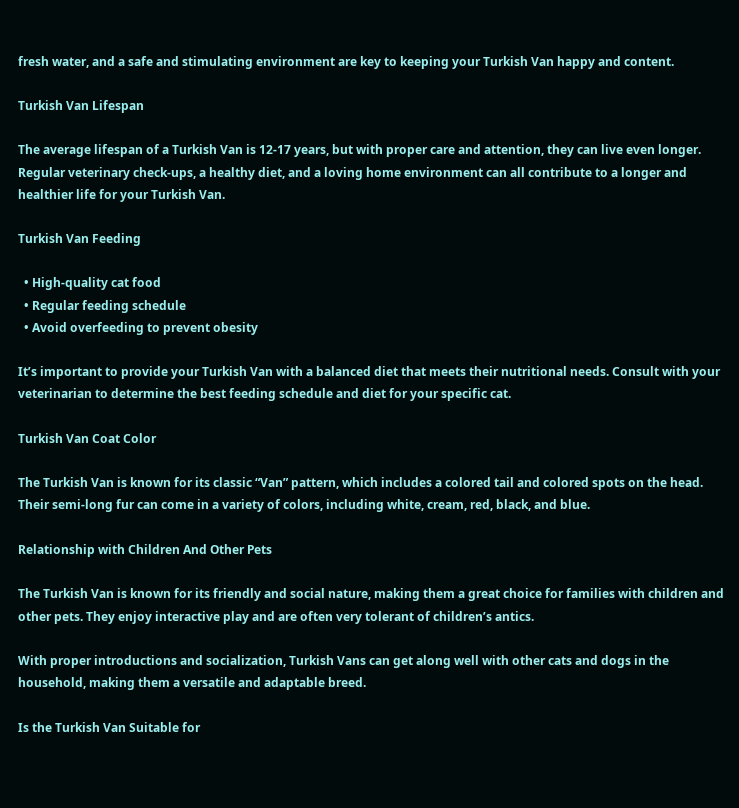fresh water, and a safe and stimulating environment are key to keeping your Turkish Van happy and content.

Turkish Van Lifespan

The average lifespan of a Turkish Van is 12-17 years, but with proper care and attention, they can live even longer. Regular veterinary check-ups, a healthy diet, and a loving home environment can all contribute to a longer and healthier life for your Turkish Van.

Turkish Van Feeding

  • High-quality cat food
  • Regular feeding schedule
  • Avoid overfeeding to prevent obesity

It’s important to provide your Turkish Van with a balanced diet that meets their nutritional needs. Consult with your veterinarian to determine the best feeding schedule and diet for your specific cat.

Turkish Van Coat Color

The Turkish Van is known for its classic “Van” pattern, which includes a colored tail and colored spots on the head. Their semi-long fur can come in a variety of colors, including white, cream, red, black, and blue.

Relationship with Children And Other Pets

The Turkish Van is known for its friendly and social nature, making them a great choice for families with children and other pets. They enjoy interactive play and are often very tolerant of children’s antics.

With proper introductions and socialization, Turkish Vans can get along well with other cats and dogs in the household, making them a versatile and adaptable breed.

Is the Turkish Van Suitable for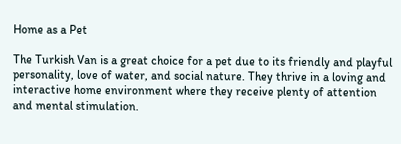Home as a Pet

The Turkish Van is a great choice for a pet due to its friendly and playful personality, love of water, and social nature. They thrive in a loving and interactive home environment where they receive plenty of attention and mental stimulation.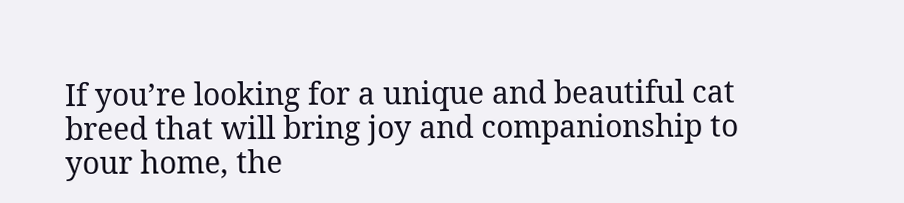If you’re looking for a unique and beautiful cat breed that will bring joy and companionship to your home, the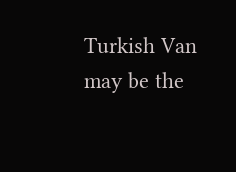Turkish Van may be the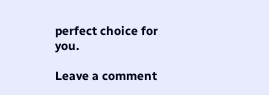perfect choice for you.

Leave a comment